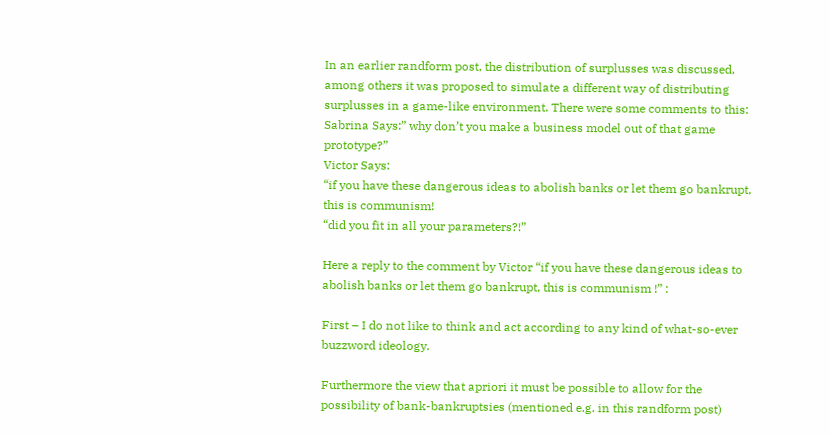In an earlier randform post, the distribution of surplusses was discussed, among others it was proposed to simulate a different way of distributing surplusses in a game-like environment. There were some comments to this:
Sabrina Says:” why don’t you make a business model out of that game prototype?”
Victor Says:
“if you have these dangerous ideas to abolish banks or let them go bankrupt, this is communism!
“did you fit in all your parameters?!”

Here a reply to the comment by Victor “if you have these dangerous ideas to abolish banks or let them go bankrupt, this is communism !” :

First – I do not like to think and act according to any kind of what-so-ever buzzword ideology.

Furthermore the view that apriori it must be possible to allow for the possibility of bank-bankruptsies (mentioned e.g. in this randform post)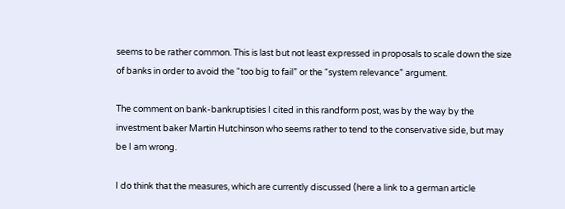seems to be rather common. This is last but not least expressed in proposals to scale down the size of banks in order to avoid the “too big to fail” or the “system relevance” argument.

The comment on bank-bankruptisies I cited in this randform post, was by the way by the investment baker Martin Hutchinson who seems rather to tend to the conservative side, but may be I am wrong.

I do think that the measures, which are currently discussed (here a link to a german article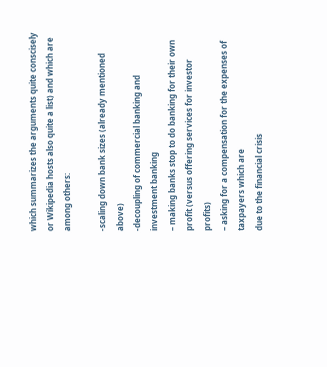which summarizes the arguments quite conscisely or Wikipedia hosts also quite a list) and which are among others:

-scaling down bank sizes (already mentioned above)
-decoupling of commercial banking and investment banking
– making banks stop to do banking for their own profit (versus offering services for investor profits)
– asking for a compensation for the expenses of taxpayers which are
due to the financial crisis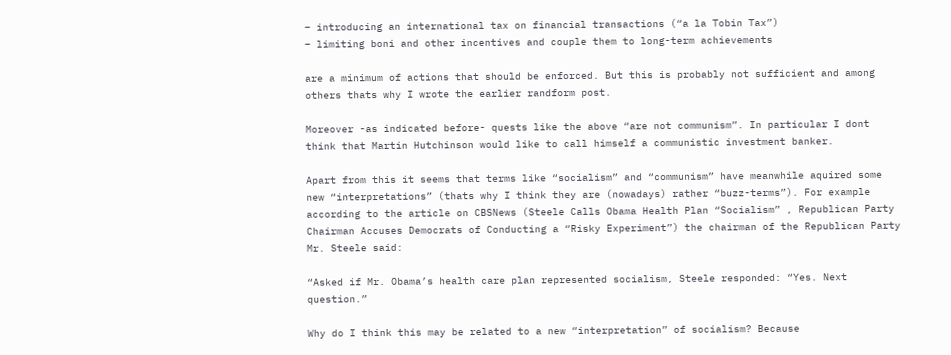– introducing an international tax on financial transactions (“a la Tobin Tax”)
– limiting boni and other incentives and couple them to long-term achievements

are a minimum of actions that should be enforced. But this is probably not sufficient and among others thats why I wrote the earlier randform post.

Moreover -as indicated before- quests like the above “are not communism”. In particular I dont think that Martin Hutchinson would like to call himself a communistic investment banker.

Apart from this it seems that terms like “socialism” and “communism” have meanwhile aquired some new “interpretations” (thats why I think they are (nowadays) rather “buzz-terms”). For example according to the article on CBSNews (Steele Calls Obama Health Plan “Socialism” , Republican Party Chairman Accuses Democrats of Conducting a “Risky Experiment”) the chairman of the Republican Party Mr. Steele said:

“Asked if Mr. Obama’s health care plan represented socialism, Steele responded: “Yes. Next question.”

Why do I think this may be related to a new “interpretation” of socialism? Because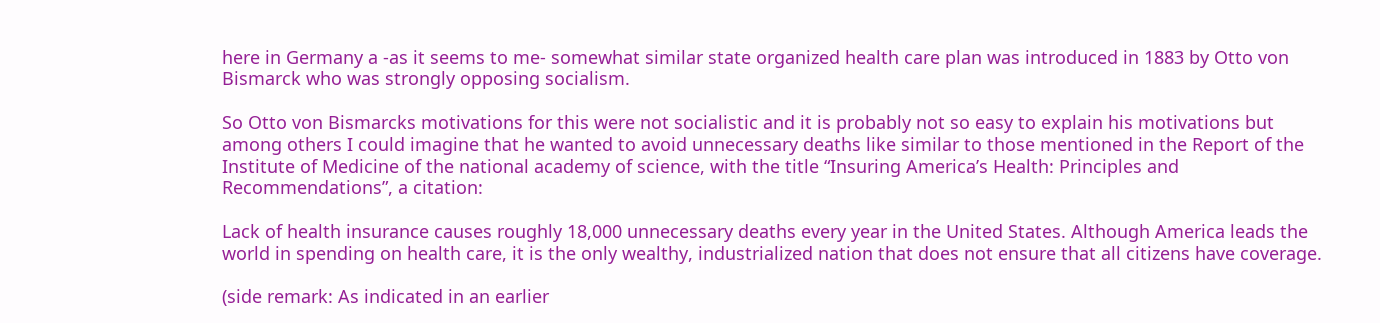here in Germany a -as it seems to me- somewhat similar state organized health care plan was introduced in 1883 by Otto von Bismarck who was strongly opposing socialism.

So Otto von Bismarcks motivations for this were not socialistic and it is probably not so easy to explain his motivations but among others I could imagine that he wanted to avoid unnecessary deaths like similar to those mentioned in the Report of the Institute of Medicine of the national academy of science, with the title “Insuring America’s Health: Principles and Recommendations”, a citation:

Lack of health insurance causes roughly 18,000 unnecessary deaths every year in the United States. Although America leads the world in spending on health care, it is the only wealthy, industrialized nation that does not ensure that all citizens have coverage.

(side remark: As indicated in an earlier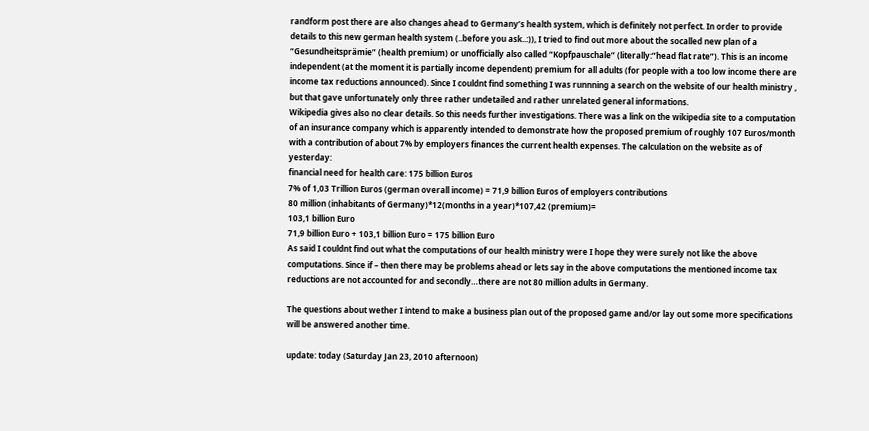randform post there are also changes ahead to Germany’s health system, which is definitely not perfect. In order to provide details to this new german health system (..before you ask..:)), I tried to find out more about the socalled new plan of a “Gesundheitsprämie” (health premium) or unofficially also called “Kopfpauschale” (literally:”head flat rate”). This is an income independent (at the moment it is partially income dependent) premium for all adults (for people with a too low income there are income tax reductions announced). Since I couldnt find something I was runnning a search on the website of our health ministry , but that gave unfortunately only three rather undetailed and rather unrelated general informations.
Wikipedia gives also no clear details. So this needs further investigations. There was a link on the wikipedia site to a computation of an insurance company which is apparently intended to demonstrate how the proposed premium of roughly 107 Euros/month with a contribution of about 7% by employers finances the current health expenses. The calculation on the website as of yesterday:
financial need for health care: 175 billion Euros
7% of 1,03 Trillion Euros (german overall income) = 71,9 billion Euros of employers contributions
80 million (inhabitants of Germany)*12(months in a year)*107,42 (premium)=
103,1 billion Euro
71,9 billion Euro + 103,1 billion Euro = 175 billion Euro
As said I couldnt find out what the computations of our health ministry were I hope they were surely not like the above computations. Since if – then there may be problems ahead or lets say in the above computations the mentioned income tax reductions are not accounted for and secondly…there are not 80 million adults in Germany.

The questions about wether I intend to make a business plan out of the proposed game and/or lay out some more specifications will be answered another time.

update: today (Saturday Jan 23, 2010 afternoon)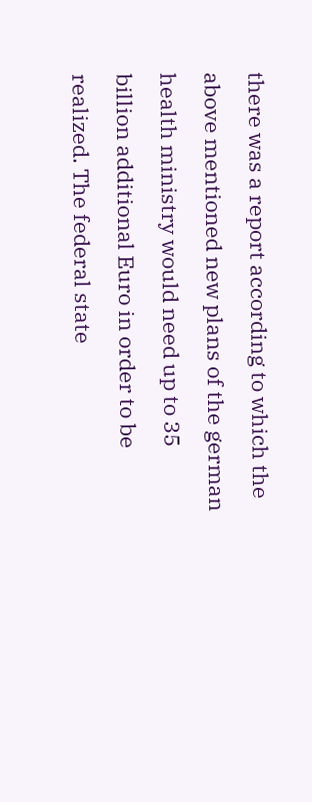there was a report according to which the above mentioned new plans of the german health ministry would need up to 35 billion additional Euro in order to be realized. The federal state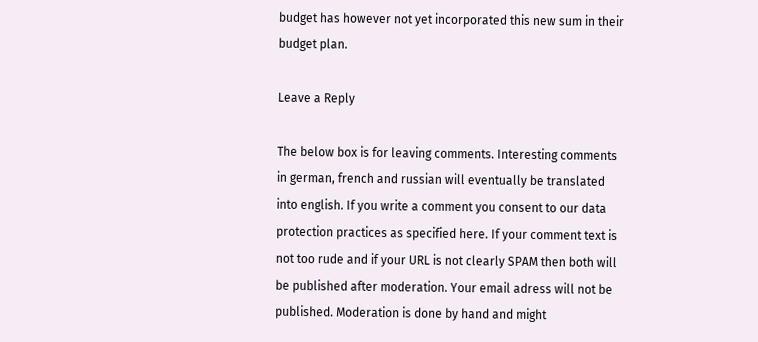budget has however not yet incorporated this new sum in their budget plan.

Leave a Reply

The below box is for leaving comments. Interesting comments in german, french and russian will eventually be translated into english. If you write a comment you consent to our data protection practices as specified here. If your comment text is not too rude and if your URL is not clearly SPAM then both will be published after moderation. Your email adress will not be published. Moderation is done by hand and might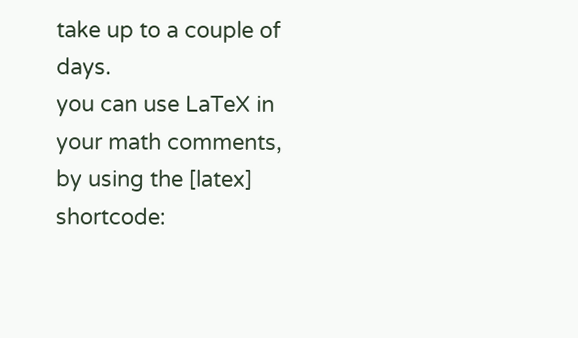take up to a couple of days.
you can use LaTeX in your math comments, by using the [latex] shortcode: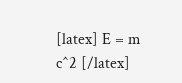[latex] E = m c^2 [/latex]